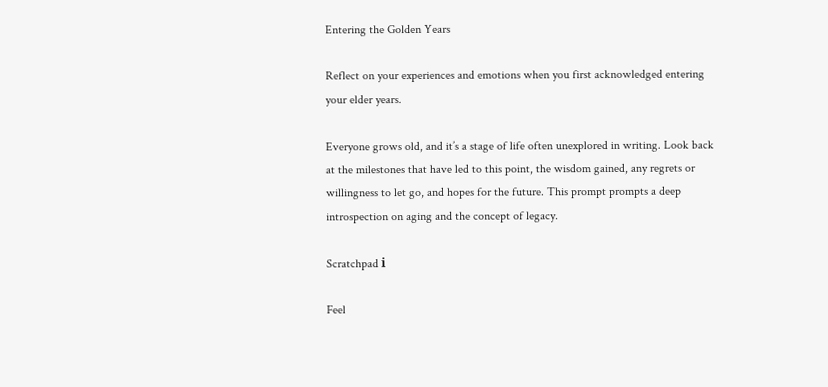Entering the Golden Years

Reflect on your experiences and emotions when you first acknowledged entering your elder years.

Everyone grows old, and it’s a stage of life often unexplored in writing. Look back at the milestones that have led to this point, the wisdom gained, any regrets or willingness to let go, and hopes for the future. This prompt prompts a deep introspection on aging and the concept of legacy.

Scratchpad ℹ

Feel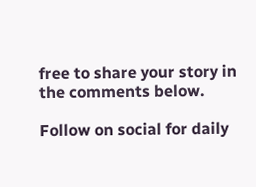free to share your story in the comments below.

Follow on social for daily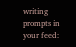writing prompts in your feed: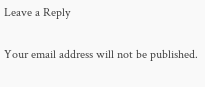Leave a Reply

Your email address will not be published.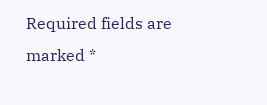Required fields are marked *